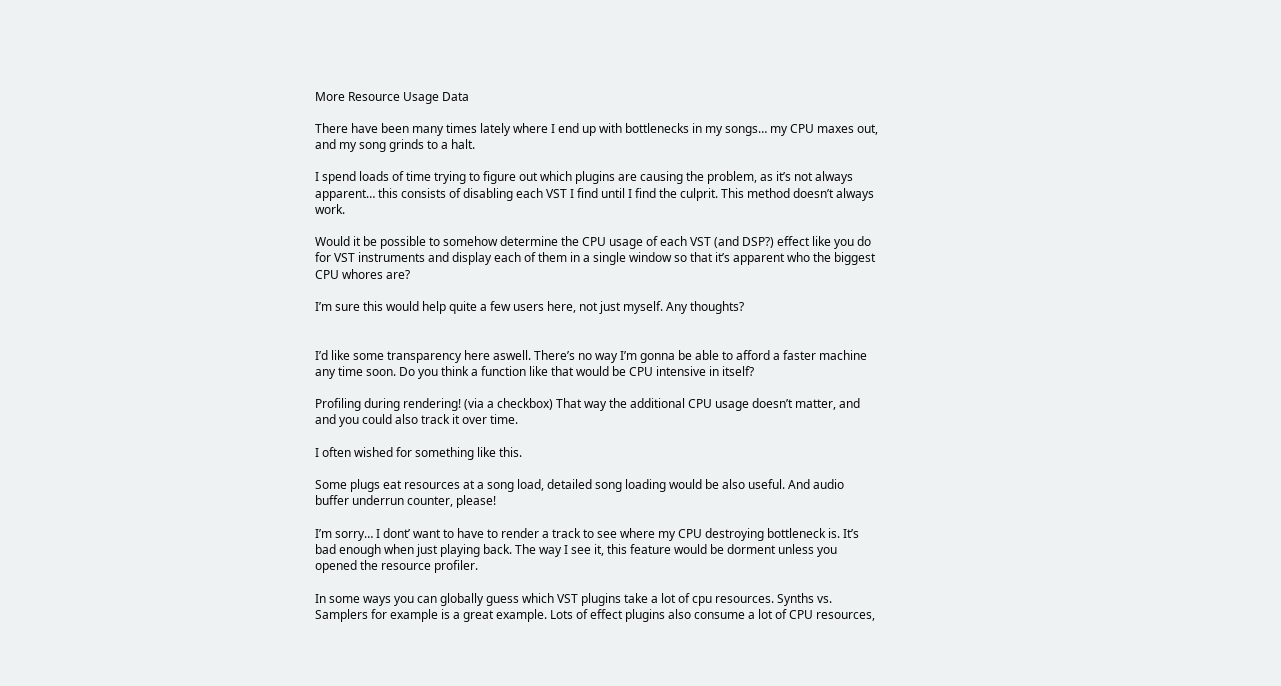More Resource Usage Data

There have been many times lately where I end up with bottlenecks in my songs… my CPU maxes out, and my song grinds to a halt.

I spend loads of time trying to figure out which plugins are causing the problem, as it’s not always apparent… this consists of disabling each VST I find until I find the culprit. This method doesn’t always work.

Would it be possible to somehow determine the CPU usage of each VST (and DSP?) effect like you do for VST instruments and display each of them in a single window so that it’s apparent who the biggest CPU whores are?

I’m sure this would help quite a few users here, not just myself. Any thoughts?


I’d like some transparency here aswell. There’s no way I’m gonna be able to afford a faster machine any time soon. Do you think a function like that would be CPU intensive in itself?

Profiling during rendering! (via a checkbox) That way the additional CPU usage doesn’t matter, and and you could also track it over time.

I often wished for something like this.

Some plugs eat resources at a song load, detailed song loading would be also useful. And audio buffer underrun counter, please!

I’m sorry… I dont’ want to have to render a track to see where my CPU destroying bottleneck is. It’s bad enough when just playing back. The way I see it, this feature would be dorment unless you opened the resource profiler.

In some ways you can globally guess which VST plugins take a lot of cpu resources. Synths vs. Samplers for example is a great example. Lots of effect plugins also consume a lot of CPU resources,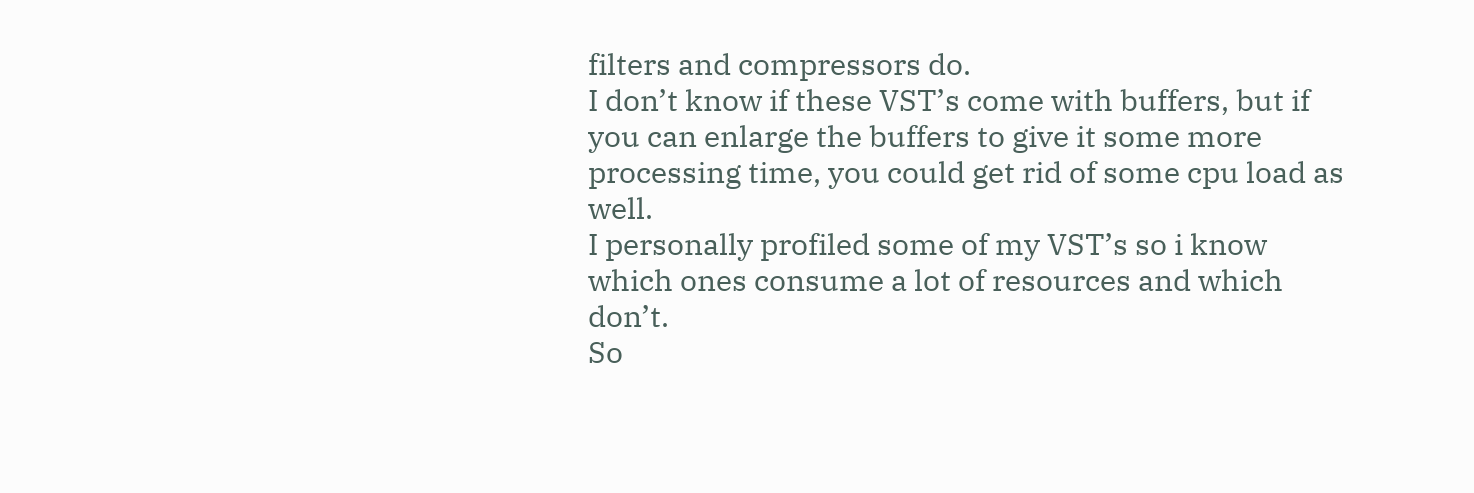filters and compressors do.
I don’t know if these VST’s come with buffers, but if you can enlarge the buffers to give it some more processing time, you could get rid of some cpu load as well.
I personally profiled some of my VST’s so i know which ones consume a lot of resources and which don’t.
So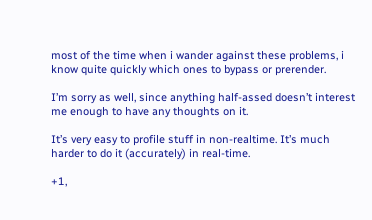most of the time when i wander against these problems, i know quite quickly which ones to bypass or prerender.

I’m sorry as well, since anything half-assed doesn’t interest me enough to have any thoughts on it.

It’s very easy to profile stuff in non-realtime. It’s much harder to do it (accurately) in real-time.

+1,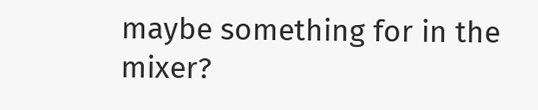maybe something for in the mixer?